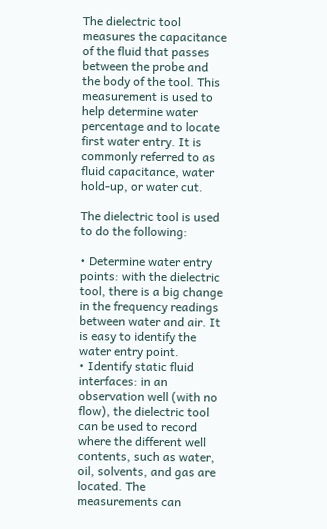The dielectric tool measures the capacitance of the fluid that passes between the probe and the body of the tool. This measurement is used to help determine water percentage and to locate first water entry. It is commonly referred to as fluid capacitance, water hold-up, or water cut.

The dielectric tool is used to do the following:

• Determine water entry points: with the dielectric tool, there is a big change in the frequency readings between water and air. It is easy to identify the water entry point.
• Identify static fluid interfaces: in an observation well (with no flow), the dielectric tool can be used to record where the different well contents, such as water, oil, solvents, and gas are located. The measurements can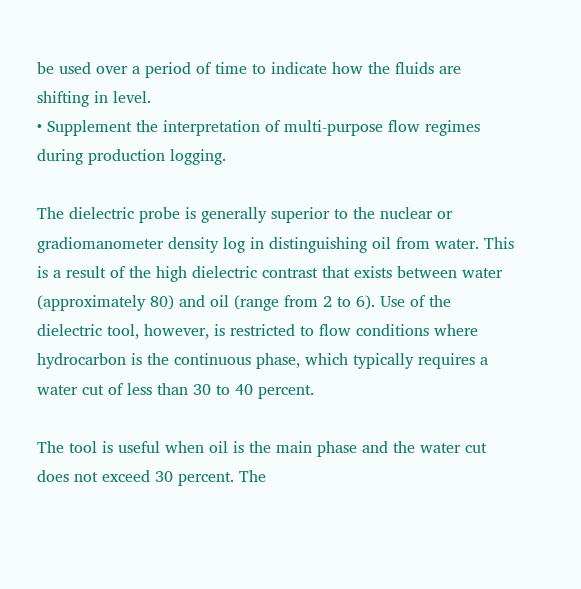be used over a period of time to indicate how the fluids are shifting in level.
• Supplement the interpretation of multi-purpose flow regimes during production logging.

The dielectric probe is generally superior to the nuclear or gradiomanometer density log in distinguishing oil from water. This is a result of the high dielectric contrast that exists between water (approximately 80) and oil (range from 2 to 6). Use of the dielectric tool, however, is restricted to flow conditions where hydrocarbon is the continuous phase, which typically requires a water cut of less than 30 to 40 percent.

The tool is useful when oil is the main phase and the water cut does not exceed 30 percent. The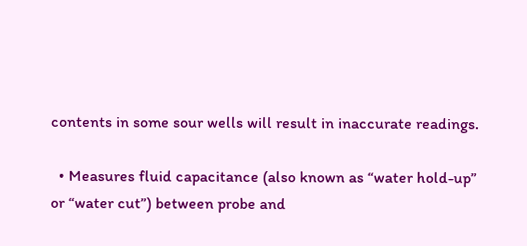contents in some sour wells will result in inaccurate readings.

  • Measures fluid capacitance (also known as “water hold-up” or “water cut”) between probe and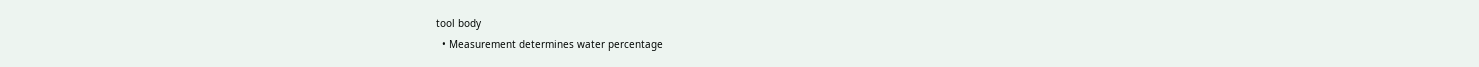tool body
  • Measurement determines water percentage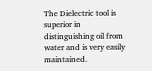The Dielectric tool is superior in distinguishing oil from water and is very easily maintained.